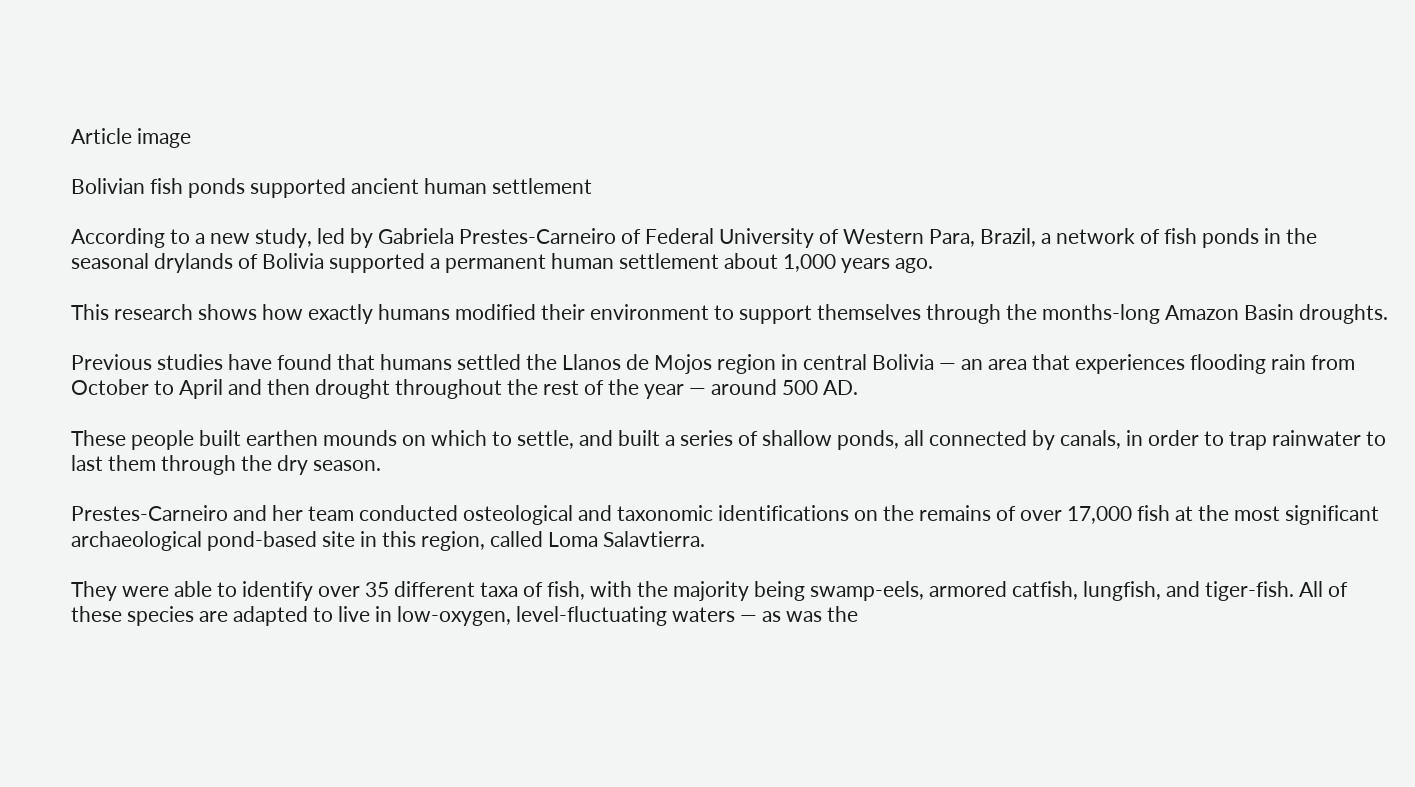Article image

Bolivian fish ponds supported ancient human settlement

According to a new study, led by Gabriela Prestes-Carneiro of Federal University of Western Para, Brazil, a network of fish ponds in the seasonal drylands of Bolivia supported a permanent human settlement about 1,000 years ago.

This research shows how exactly humans modified their environment to support themselves through the months-long Amazon Basin droughts.

Previous studies have found that humans settled the Llanos de Mojos region in central Bolivia — an area that experiences flooding rain from October to April and then drought throughout the rest of the year — around 500 AD.

These people built earthen mounds on which to settle, and built a series of shallow ponds, all connected by canals, in order to trap rainwater to last them through the dry season.

Prestes-Carneiro and her team conducted osteological and taxonomic identifications on the remains of over 17,000 fish at the most significant archaeological pond-based site in this region, called Loma Salavtierra.

They were able to identify over 35 different taxa of fish, with the majority being swamp-eels, armored catfish, lungfish, and tiger-fish. All of these species are adapted to live in low-oxygen, level-fluctuating waters — as was the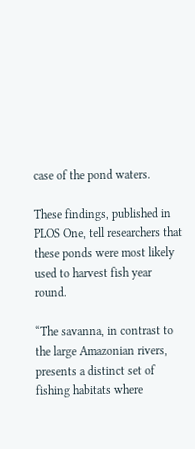case of the pond waters.

These findings, published in PLOS One, tell researchers that these ponds were most likely used to harvest fish year round.

“The savanna, in contrast to the large Amazonian rivers, presents a distinct set of fishing habitats where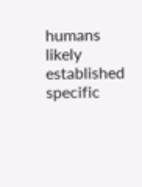humans likely established specific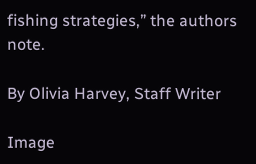fishing strategies,” the authors note.

By Olivia Harvey, Staff Writer

Image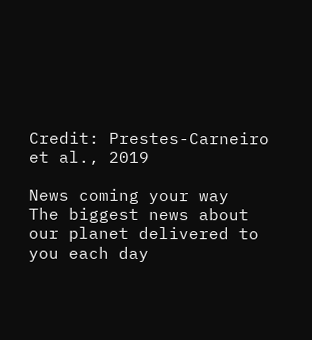Credit: Prestes-Carneiro et al., 2019

News coming your way
The biggest news about our planet delivered to you each day